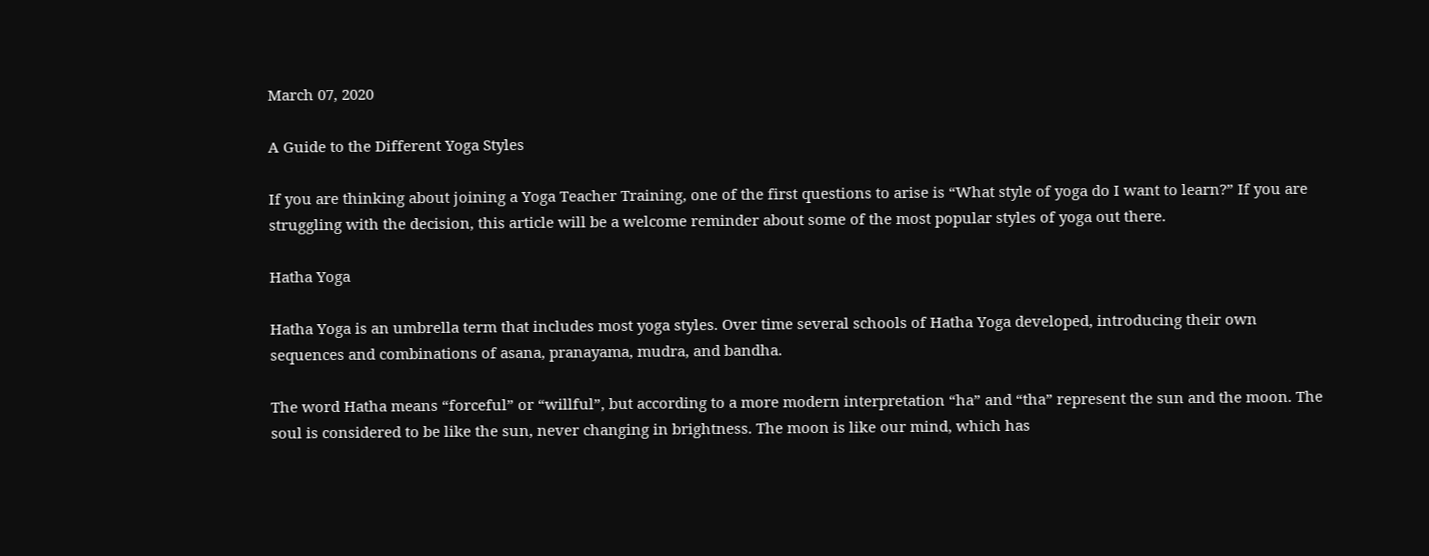March 07, 2020

A Guide to the Different Yoga Styles

If you are thinking about joining a Yoga Teacher Training, one of the first questions to arise is “What style of yoga do I want to learn?” If you are struggling with the decision, this article will be a welcome reminder about some of the most popular styles of yoga out there.

Hatha Yoga

Hatha Yoga is an umbrella term that includes most yoga styles. Over time several schools of Hatha Yoga developed, introducing their own sequences and combinations of asana, pranayama, mudra, and bandha.

The word Hatha means “forceful” or “willful”, but according to a more modern interpretation “ha” and “tha” represent the sun and the moon. The soul is considered to be like the sun, never changing in brightness. The moon is like our mind, which has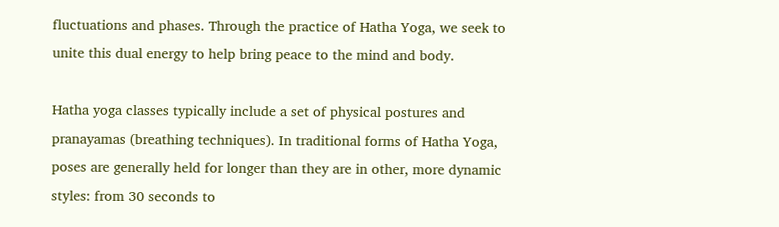fluctuations and phases. Through the practice of Hatha Yoga, we seek to unite this dual energy to help bring peace to the mind and body.

Hatha yoga classes typically include a set of physical postures and pranayamas (breathing techniques). In traditional forms of Hatha Yoga, poses are generally held for longer than they are in other, more dynamic styles: from 30 seconds to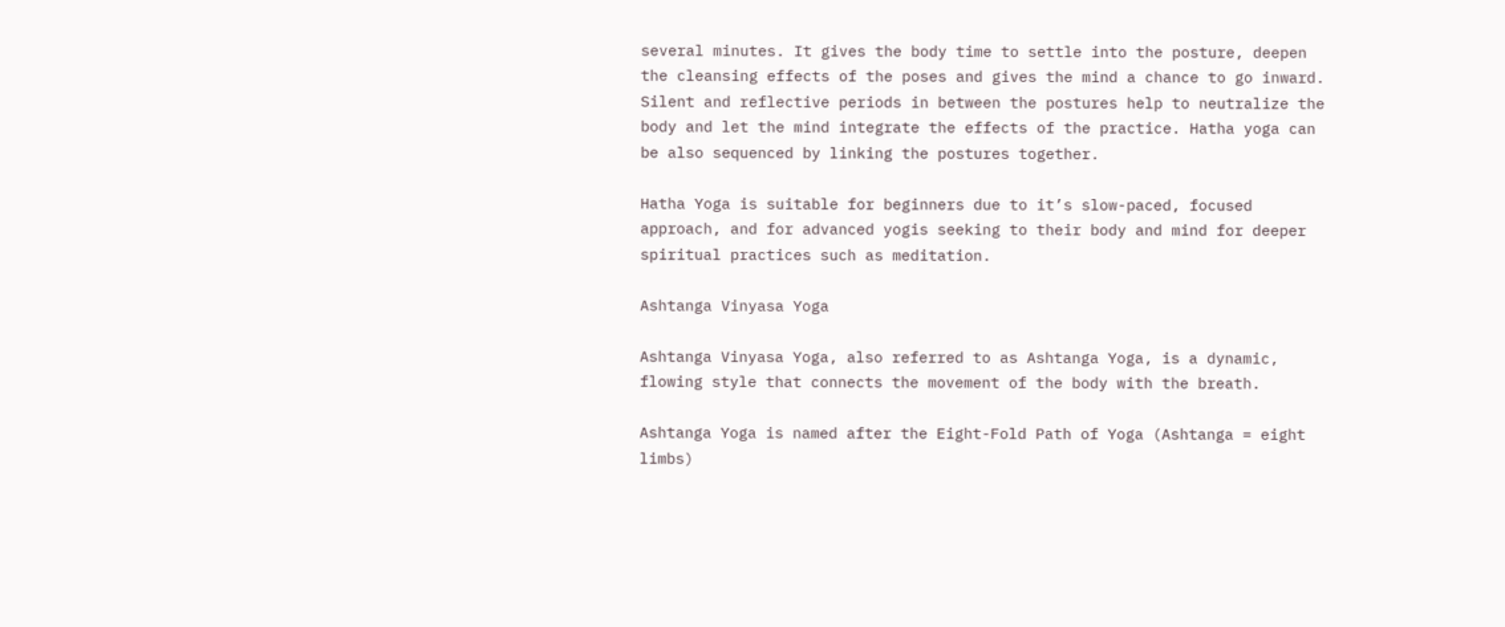several minutes. It gives the body time to settle into the posture, deepen the cleansing effects of the poses and gives the mind a chance to go inward. Silent and reflective periods in between the postures help to neutralize the body and let the mind integrate the effects of the practice. Hatha yoga can be also sequenced by linking the postures together.

Hatha Yoga is suitable for beginners due to it’s slow-paced, focused approach, and for advanced yogis seeking to their body and mind for deeper spiritual practices such as meditation.

Ashtanga Vinyasa Yoga

Ashtanga Vinyasa Yoga, also referred to as Ashtanga Yoga, is a dynamic, flowing style that connects the movement of the body with the breath.

Ashtanga Yoga is named after the Eight-Fold Path of Yoga (Ashtanga = eight limbs)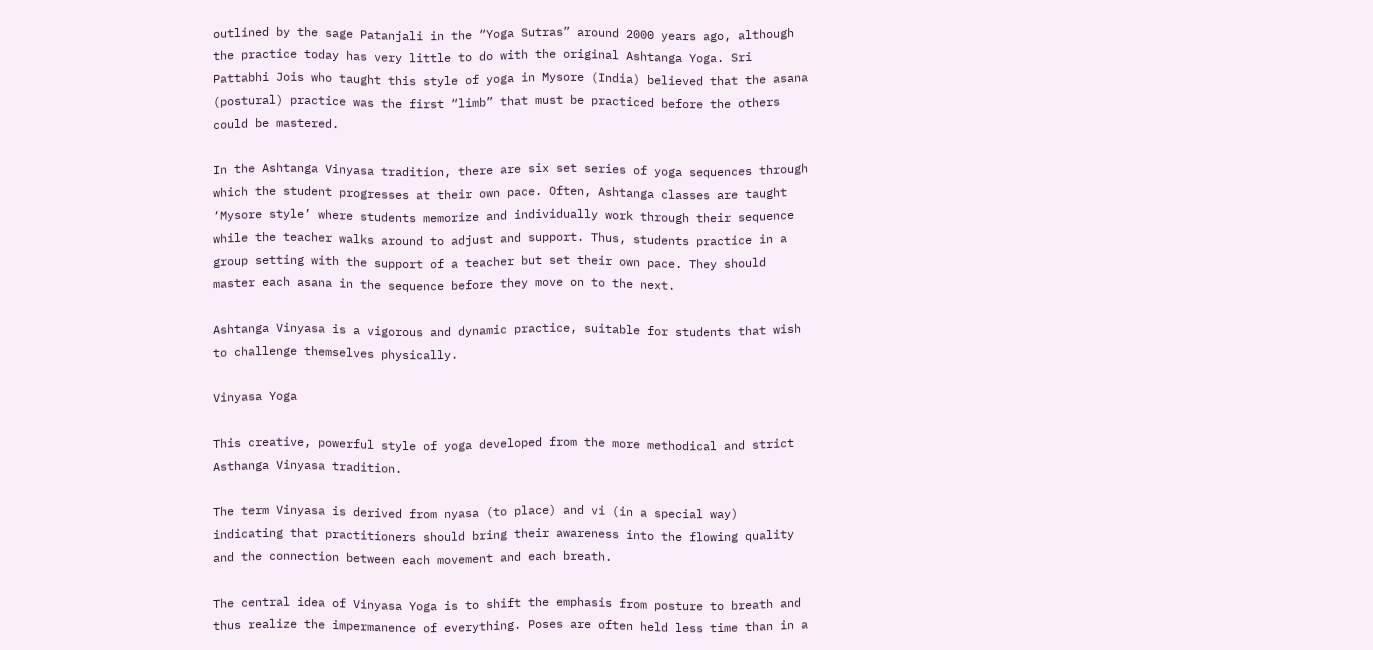outlined by the sage Patanjali in the “Yoga Sutras” around 2000 years ago, although the practice today has very little to do with the original Ashtanga Yoga. Sri Pattabhi Jois who taught this style of yoga in Mysore (India) believed that the asana (postural) practice was the first “limb” that must be practiced before the others could be mastered.

In the Ashtanga Vinyasa tradition, there are six set series of yoga sequences through which the student progresses at their own pace. Often, Ashtanga classes are taught ‘Mysore style’ where students memorize and individually work through their sequence while the teacher walks around to adjust and support. Thus, students practice in a group setting with the support of a teacher but set their own pace. They should master each asana in the sequence before they move on to the next.

Ashtanga Vinyasa is a vigorous and dynamic practice, suitable for students that wish to challenge themselves physically.

Vinyasa Yoga

This creative, powerful style of yoga developed from the more methodical and strict Asthanga Vinyasa tradition.

The term Vinyasa is derived from nyasa (to place) and vi (in a special way) indicating that practitioners should bring their awareness into the flowing quality and the connection between each movement and each breath.

The central idea of Vinyasa Yoga is to shift the emphasis from posture to breath and thus realize the impermanence of everything. Poses are often held less time than in a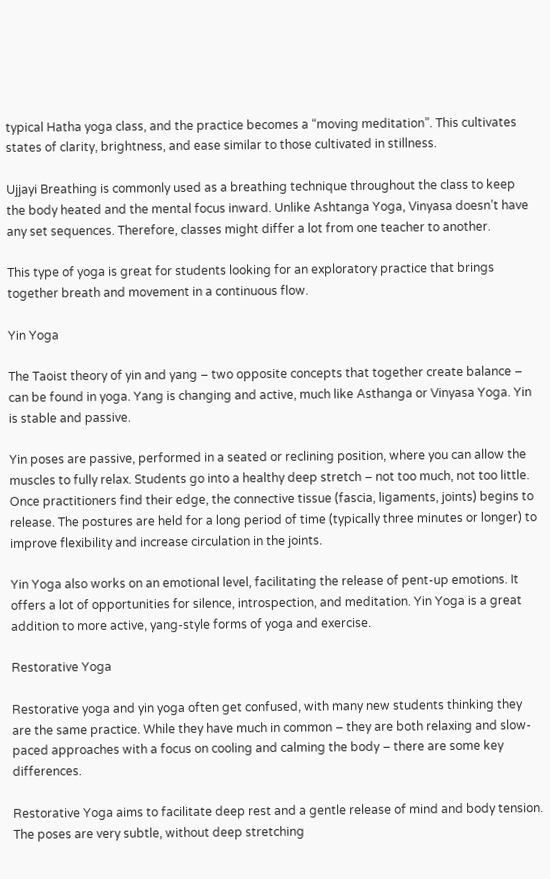typical Hatha yoga class, and the practice becomes a “moving meditation”. This cultivates states of clarity, brightness, and ease similar to those cultivated in stillness.

Ujjayi Breathing is commonly used as a breathing technique throughout the class to keep the body heated and the mental focus inward. Unlike Ashtanga Yoga, Vinyasa doesn’t have any set sequences. Therefore, classes might differ a lot from one teacher to another.

This type of yoga is great for students looking for an exploratory practice that brings together breath and movement in a continuous flow.

Yin Yoga

The Taoist theory of yin and yang – two opposite concepts that together create balance – can be found in yoga. Yang is changing and active, much like Asthanga or Vinyasa Yoga. Yin is stable and passive.

Yin poses are passive, performed in a seated or reclining position, where you can allow the muscles to fully relax. Students go into a healthy deep stretch – not too much, not too little. Once practitioners find their edge, the connective tissue (fascia, ligaments, joints) begins to release. The postures are held for a long period of time (typically three minutes or longer) to improve flexibility and increase circulation in the joints.

Yin Yoga also works on an emotional level, facilitating the release of pent-up emotions. It offers a lot of opportunities for silence, introspection, and meditation. Yin Yoga is a great addition to more active, yang-style forms of yoga and exercise.

Restorative Yoga

Restorative yoga and yin yoga often get confused, with many new students thinking they are the same practice. While they have much in common – they are both relaxing and slow-paced approaches with a focus on cooling and calming the body – there are some key differences.

Restorative Yoga aims to facilitate deep rest and a gentle release of mind and body tension. The poses are very subtle, without deep stretching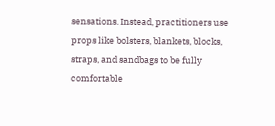sensations. Instead, practitioners use props like bolsters, blankets, blocks, straps, and sandbags to be fully comfortable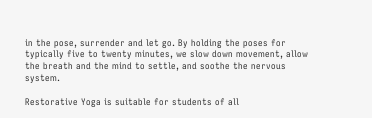in the pose, surrender and let go. By holding the poses for typically five to twenty minutes, we slow down movement, allow the breath and the mind to settle, and soothe the nervous system.

Restorative Yoga is suitable for students of all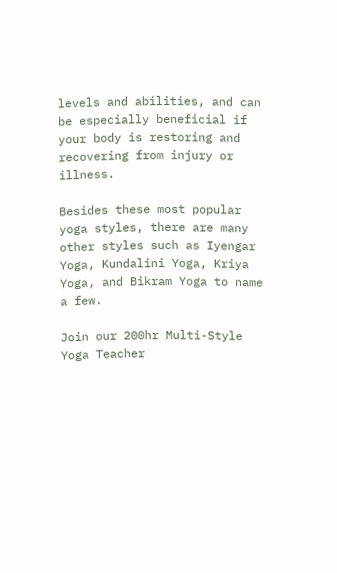levels and abilities, and can be especially beneficial if your body is restoring and recovering from injury or illness.

Besides these most popular yoga styles, there are many other styles such as Iyengar Yoga, Kundalini Yoga, Kriya Yoga, and Bikram Yoga to name a few.

Join our 200hr Multi-Style Yoga Teacher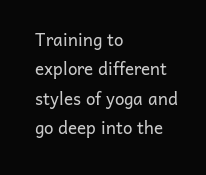Training to explore different styles of yoga and go deep into the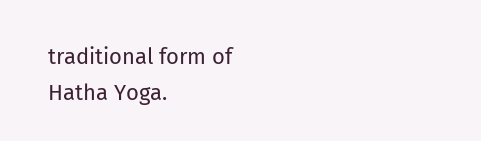traditional form of Hatha Yoga.